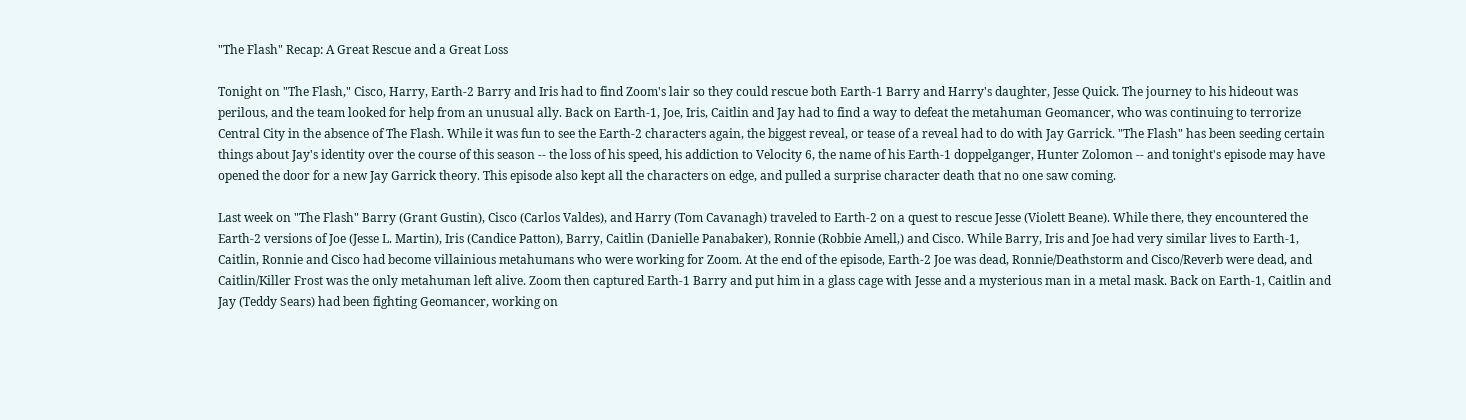"The Flash" Recap: A Great Rescue and a Great Loss

Tonight on "The Flash," Cisco, Harry, Earth-2 Barry and Iris had to find Zoom's lair so they could rescue both Earth-1 Barry and Harry's daughter, Jesse Quick. The journey to his hideout was perilous, and the team looked for help from an unusual ally. Back on Earth-1, Joe, Iris, Caitlin and Jay had to find a way to defeat the metahuman Geomancer, who was continuing to terrorize Central City in the absence of The Flash. While it was fun to see the Earth-2 characters again, the biggest reveal, or tease of a reveal had to do with Jay Garrick. "The Flash" has been seeding certain things about Jay's identity over the course of this season -- the loss of his speed, his addiction to Velocity 6, the name of his Earth-1 doppelganger, Hunter Zolomon -- and tonight's episode may have opened the door for a new Jay Garrick theory. This episode also kept all the characters on edge, and pulled a surprise character death that no one saw coming.

Last week on "The Flash" Barry (Grant Gustin), Cisco (Carlos Valdes), and Harry (Tom Cavanagh) traveled to Earth-2 on a quest to rescue Jesse (Violett Beane). While there, they encountered the Earth-2 versions of Joe (Jesse L. Martin), Iris (Candice Patton), Barry, Caitlin (Danielle Panabaker), Ronnie (Robbie Amell,) and Cisco. While Barry, Iris and Joe had very similar lives to Earth-1, Caitlin, Ronnie and Cisco had become villainious metahumans who were working for Zoom. At the end of the episode, Earth-2 Joe was dead, Ronnie/Deathstorm and Cisco/Reverb were dead, and Caitlin/Killer Frost was the only metahuman left alive. Zoom then captured Earth-1 Barry and put him in a glass cage with Jesse and a mysterious man in a metal mask. Back on Earth-1, Caitlin and Jay (Teddy Sears) had been fighting Geomancer, working on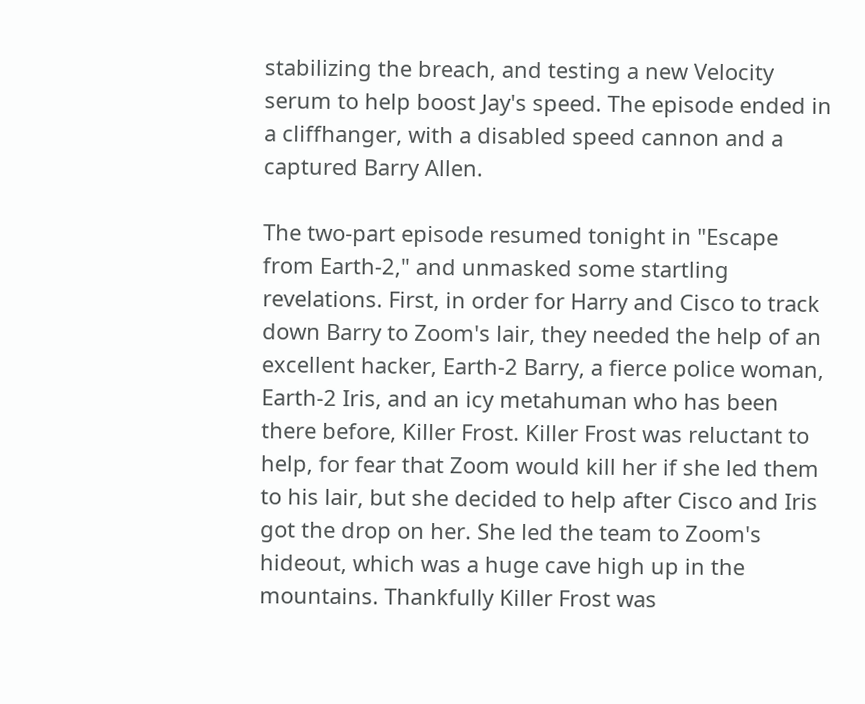stabilizing the breach, and testing a new Velocity serum to help boost Jay's speed. The episode ended in a cliffhanger, with a disabled speed cannon and a captured Barry Allen.

The two-part episode resumed tonight in "Escape from Earth-2," and unmasked some startling revelations. First, in order for Harry and Cisco to track down Barry to Zoom's lair, they needed the help of an excellent hacker, Earth-2 Barry, a fierce police woman, Earth-2 Iris, and an icy metahuman who has been there before, Killer Frost. Killer Frost was reluctant to help, for fear that Zoom would kill her if she led them to his lair, but she decided to help after Cisco and Iris got the drop on her. She led the team to Zoom's hideout, which was a huge cave high up in the mountains. Thankfully Killer Frost was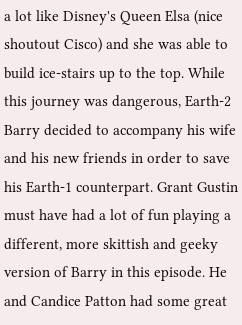a lot like Disney's Queen Elsa (nice shoutout Cisco) and she was able to build ice-stairs up to the top. While this journey was dangerous, Earth-2 Barry decided to accompany his wife and his new friends in order to save his Earth-1 counterpart. Grant Gustin must have had a lot of fun playing a different, more skittish and geeky version of Barry in this episode. He and Candice Patton had some great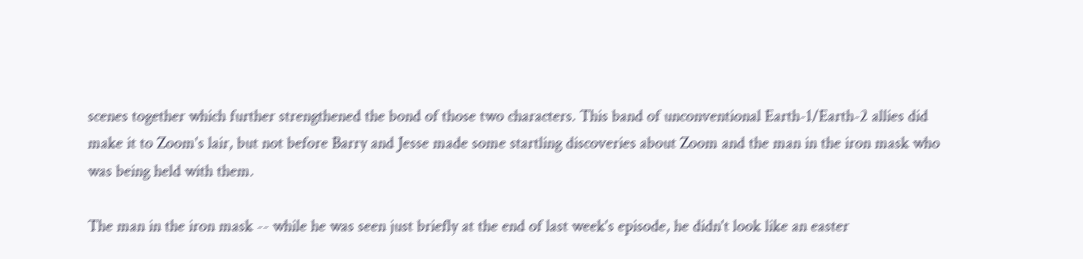scenes together which further strengthened the bond of those two characters. This band of unconventional Earth-1/Earth-2 allies did make it to Zoom's lair, but not before Barry and Jesse made some startling discoveries about Zoom and the man in the iron mask who was being held with them.

The man in the iron mask -- while he was seen just briefly at the end of last week's episode, he didn't look like an easter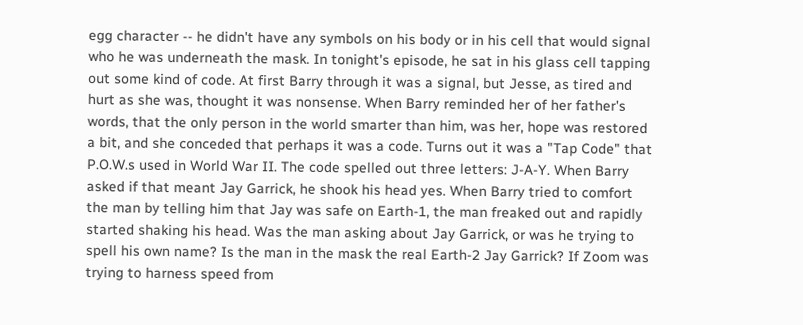egg character -- he didn't have any symbols on his body or in his cell that would signal who he was underneath the mask. In tonight's episode, he sat in his glass cell tapping out some kind of code. At first Barry through it was a signal, but Jesse, as tired and hurt as she was, thought it was nonsense. When Barry reminded her of her father's words, that the only person in the world smarter than him, was her, hope was restored a bit, and she conceded that perhaps it was a code. Turns out it was a "Tap Code" that P.O.W.s used in World War II. The code spelled out three letters: J-A-Y. When Barry asked if that meant Jay Garrick, he shook his head yes. When Barry tried to comfort the man by telling him that Jay was safe on Earth-1, the man freaked out and rapidly started shaking his head. Was the man asking about Jay Garrick, or was he trying to spell his own name? Is the man in the mask the real Earth-2 Jay Garrick? If Zoom was trying to harness speed from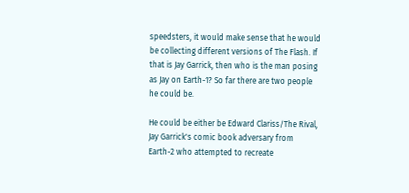speedsters, it would make sense that he would be collecting different versions of The Flash. If that is Jay Garrick, then who is the man posing as Jay on Earth-1? So far there are two people he could be.

He could be either be Edward Clariss/The Rival, Jay Garrick's comic book adversary from Earth-2 who attempted to recreate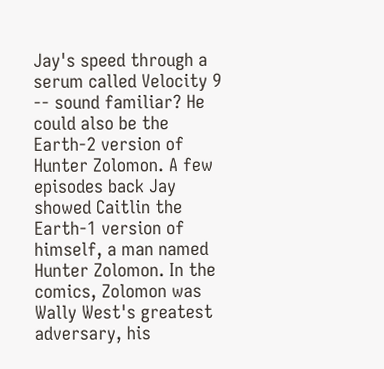Jay's speed through a serum called Velocity 9 -- sound familiar? He could also be the Earth-2 version of Hunter Zolomon. A few episodes back Jay showed Caitlin the Earth-1 version of himself, a man named Hunter Zolomon. In the comics, Zolomon was Wally West's greatest adversary, his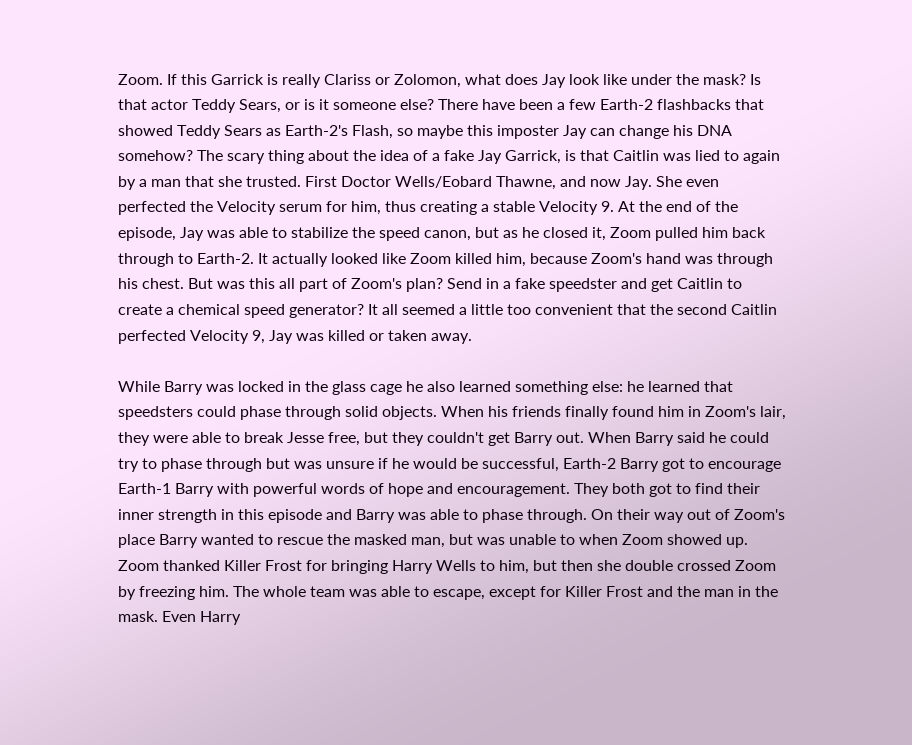Zoom. If this Garrick is really Clariss or Zolomon, what does Jay look like under the mask? Is that actor Teddy Sears, or is it someone else? There have been a few Earth-2 flashbacks that showed Teddy Sears as Earth-2's Flash, so maybe this imposter Jay can change his DNA somehow? The scary thing about the idea of a fake Jay Garrick, is that Caitlin was lied to again by a man that she trusted. First Doctor Wells/Eobard Thawne, and now Jay. She even perfected the Velocity serum for him, thus creating a stable Velocity 9. At the end of the episode, Jay was able to stabilize the speed canon, but as he closed it, Zoom pulled him back through to Earth-2. It actually looked like Zoom killed him, because Zoom's hand was through his chest. But was this all part of Zoom's plan? Send in a fake speedster and get Caitlin to create a chemical speed generator? It all seemed a little too convenient that the second Caitlin perfected Velocity 9, Jay was killed or taken away.

While Barry was locked in the glass cage he also learned something else: he learned that speedsters could phase through solid objects. When his friends finally found him in Zoom's lair, they were able to break Jesse free, but they couldn't get Barry out. When Barry said he could try to phase through but was unsure if he would be successful, Earth-2 Barry got to encourage Earth-1 Barry with powerful words of hope and encouragement. They both got to find their inner strength in this episode and Barry was able to phase through. On their way out of Zoom's place Barry wanted to rescue the masked man, but was unable to when Zoom showed up. Zoom thanked Killer Frost for bringing Harry Wells to him, but then she double crossed Zoom by freezing him. The whole team was able to escape, except for Killer Frost and the man in the mask. Even Harry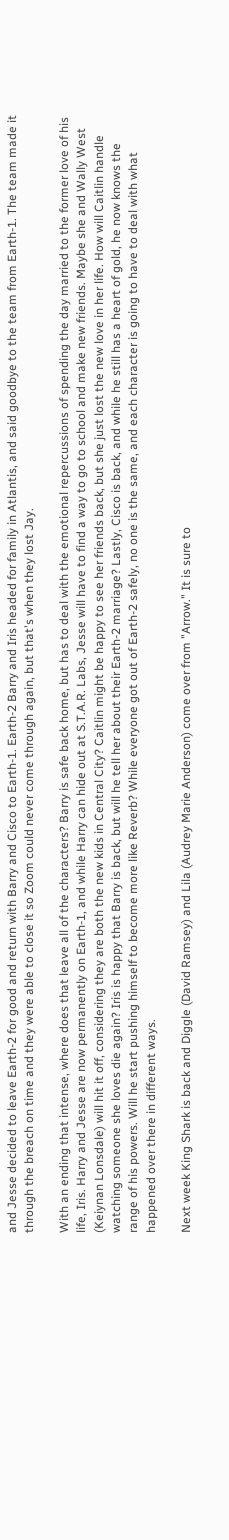and Jesse decided to leave Earth-2 for good and return with Barry and Cisco to Earth-1. Earth-2 Barry and Iris headed for family in Atlantis, and said goodbye to the team from Earth-1. The team made it through the breach on time and they were able to close it so Zoom could never come through again, but that's when they lost Jay.

With an ending that intense, where does that leave all of the characters? Barry is safe back home, but has to deal with the emotional repercussions of spending the day married to the former love of his life, Iris. Harry and Jesse are now permanently on Earth-1, and while Harry can hide out at S.T.A.R. Labs, Jesse will have to find a way to go to school and make new friends. Maybe she and Wally West (Keiynan Lonsdale) will hit it off, considering they are both the new kids in Central City? Caitlin might be happy to see her friends back, but she just lost the new love in her life. How will Caitlin handle watching someone she loves die again? Iris is happy that Barry is back, but will he tell her about their Earth-2 marriage? Lastly, Cisco is back, and while he still has a heart of gold, he now knows the range of his powers. Will he start pushing himself to become more like Reverb? While everyone got out of Earth-2 safely, no one is the same, and each character is going to have to deal with what happened over there in different ways.

Next week King Shark is back and Diggle (David Ramsey) and Lila (Audrey Marie Anderson) come over from "Arrow." It is sure to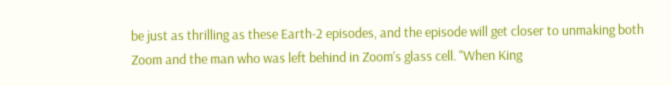be just as thrilling as these Earth-2 episodes, and the episode will get closer to unmaking both Zoom and the man who was left behind in Zoom's glass cell. "When King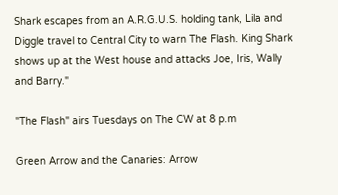Shark escapes from an A.R.G.U.S. holding tank, Lila and Diggle travel to Central City to warn The Flash. King Shark shows up at the West house and attacks Joe, Iris, Wally and Barry."

"The Flash" airs Tuesdays on The CW at 8 p.m

Green Arrow and the Canaries: Arrow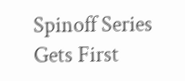Spinoff Series Gets First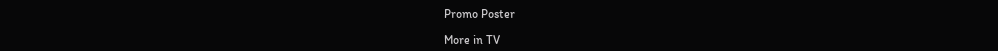Promo Poster

More in TV